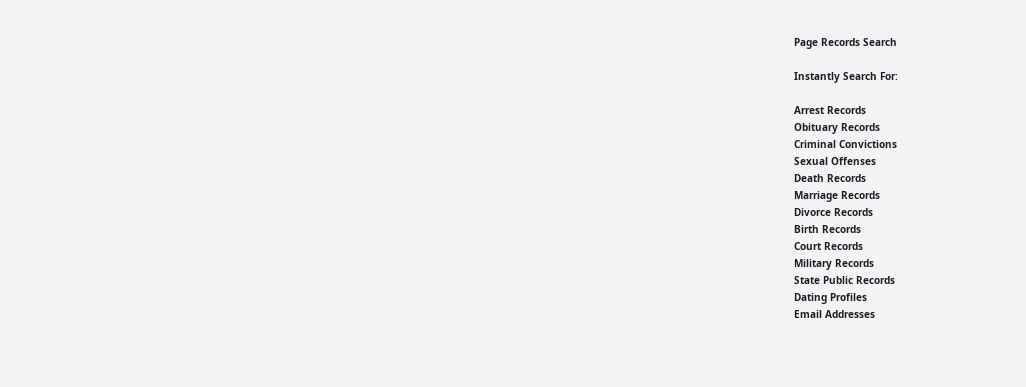Page Records Search

Instantly Search For:

Arrest Records
Obituary Records
Criminal Convictions
Sexual Offenses
Death Records
Marriage Records
Divorce Records
Birth Records
Court Records
Military Records
State Public Records
Dating Profiles
Email Addresses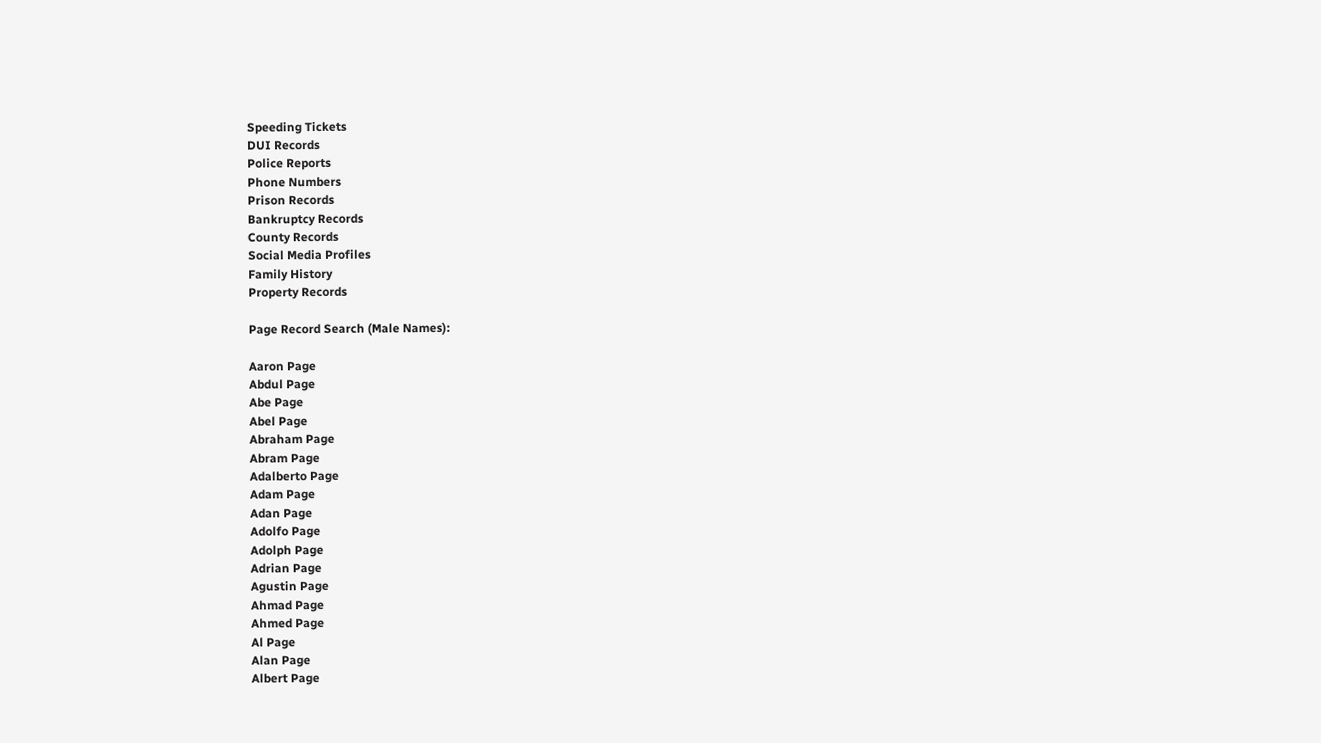Speeding Tickets
DUI Records
Police Reports
Phone Numbers
Prison Records
Bankruptcy Records
County Records
Social Media Profiles
Family History
Property Records

Page Record Search (Male Names):

Aaron Page
Abdul Page
Abe Page
Abel Page
Abraham Page
Abram Page
Adalberto Page
Adam Page
Adan Page
Adolfo Page
Adolph Page
Adrian Page
Agustin Page
Ahmad Page
Ahmed Page
Al Page
Alan Page
Albert Page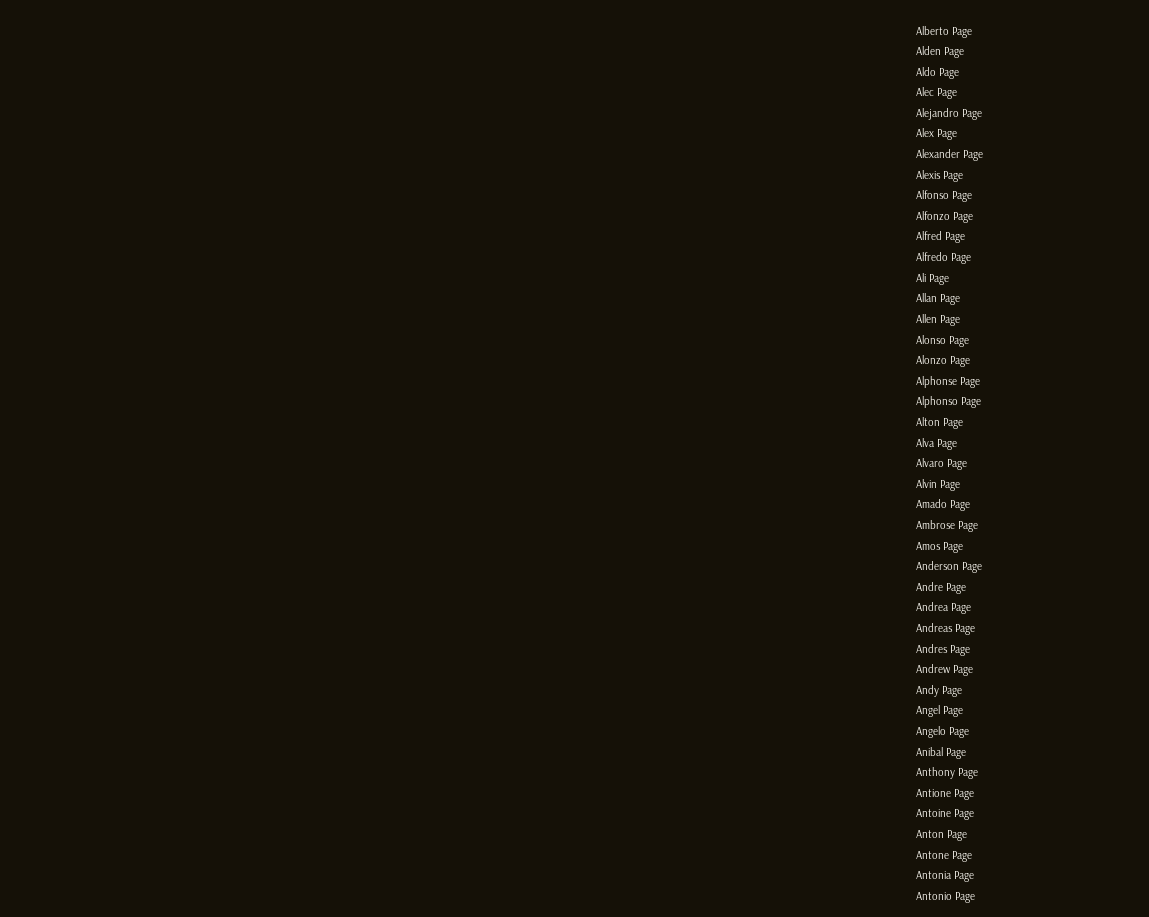Alberto Page
Alden Page
Aldo Page
Alec Page
Alejandro Page
Alex Page
Alexander Page
Alexis Page
Alfonso Page
Alfonzo Page
Alfred Page
Alfredo Page
Ali Page
Allan Page
Allen Page
Alonso Page
Alonzo Page
Alphonse Page
Alphonso Page
Alton Page
Alva Page
Alvaro Page
Alvin Page
Amado Page
Ambrose Page
Amos Page
Anderson Page
Andre Page
Andrea Page
Andreas Page
Andres Page
Andrew Page
Andy Page
Angel Page
Angelo Page
Anibal Page
Anthony Page
Antione Page
Antoine Page
Anton Page
Antone Page
Antonia Page
Antonio Page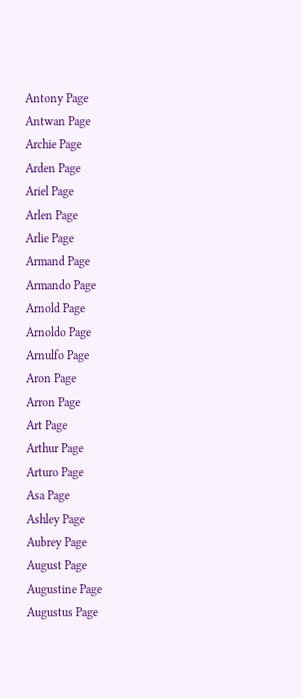Antony Page
Antwan Page
Archie Page
Arden Page
Ariel Page
Arlen Page
Arlie Page
Armand Page
Armando Page
Arnold Page
Arnoldo Page
Arnulfo Page
Aron Page
Arron Page
Art Page
Arthur Page
Arturo Page
Asa Page
Ashley Page
Aubrey Page
August Page
Augustine Page
Augustus Page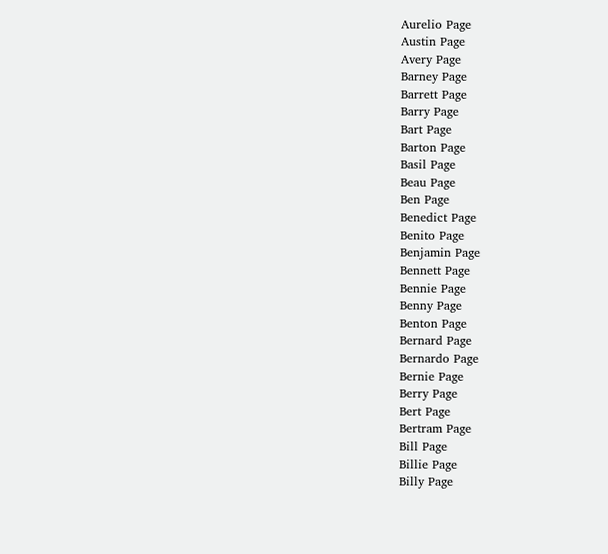Aurelio Page
Austin Page
Avery Page
Barney Page
Barrett Page
Barry Page
Bart Page
Barton Page
Basil Page
Beau Page
Ben Page
Benedict Page
Benito Page
Benjamin Page
Bennett Page
Bennie Page
Benny Page
Benton Page
Bernard Page
Bernardo Page
Bernie Page
Berry Page
Bert Page
Bertram Page
Bill Page
Billie Page
Billy Page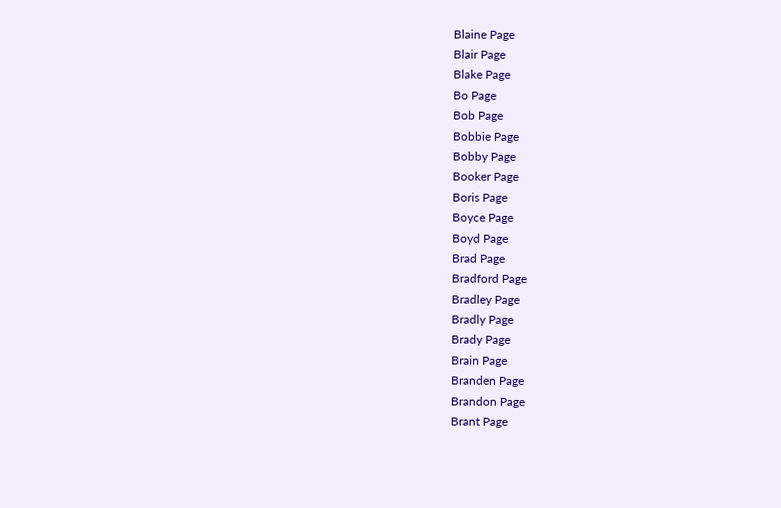Blaine Page
Blair Page
Blake Page
Bo Page
Bob Page
Bobbie Page
Bobby Page
Booker Page
Boris Page
Boyce Page
Boyd Page
Brad Page
Bradford Page
Bradley Page
Bradly Page
Brady Page
Brain Page
Branden Page
Brandon Page
Brant Page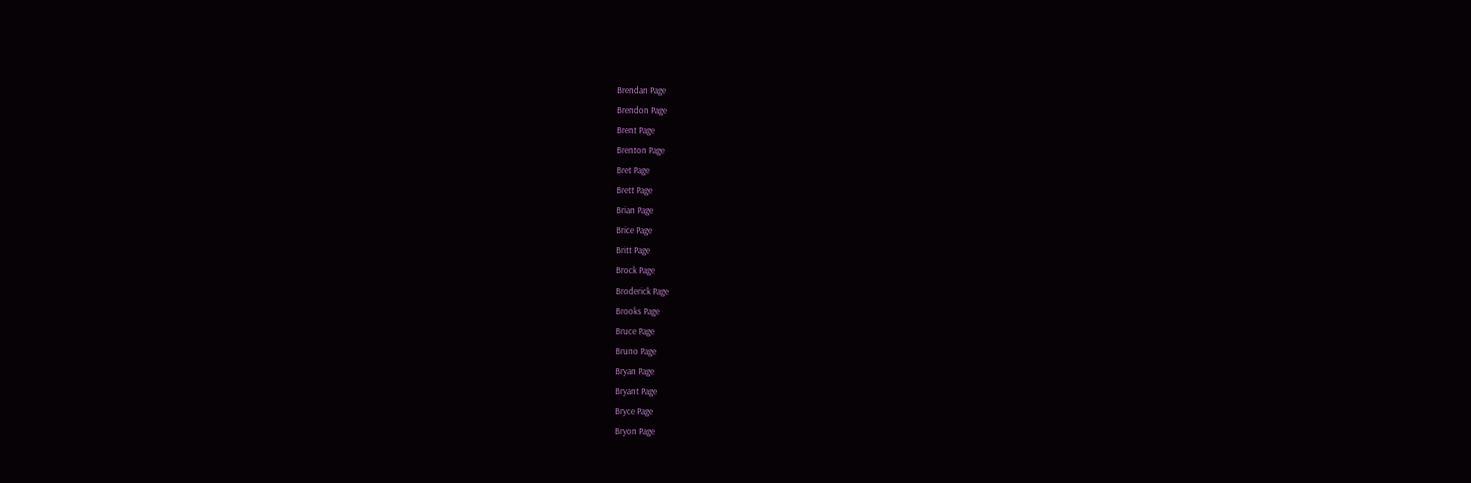Brendan Page
Brendon Page
Brent Page
Brenton Page
Bret Page
Brett Page
Brian Page
Brice Page
Britt Page
Brock Page
Broderick Page
Brooks Page
Bruce Page
Bruno Page
Bryan Page
Bryant Page
Bryce Page
Bryon Page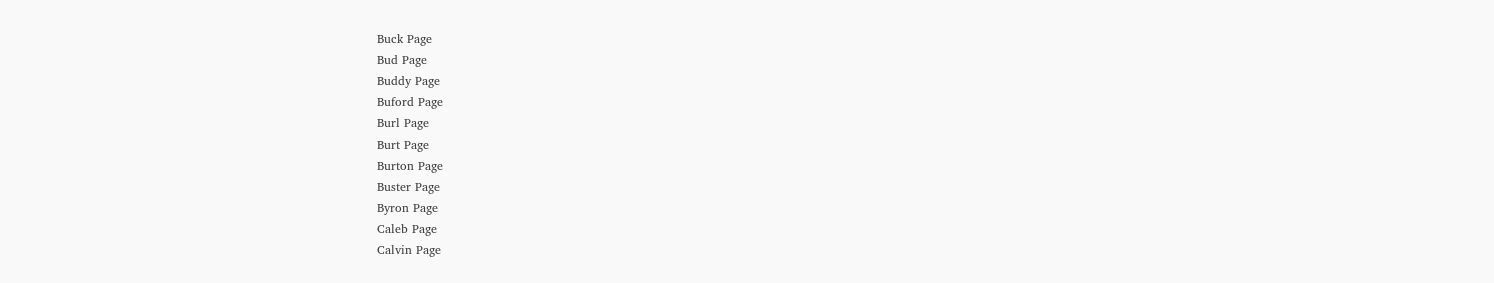Buck Page
Bud Page
Buddy Page
Buford Page
Burl Page
Burt Page
Burton Page
Buster Page
Byron Page
Caleb Page
Calvin Page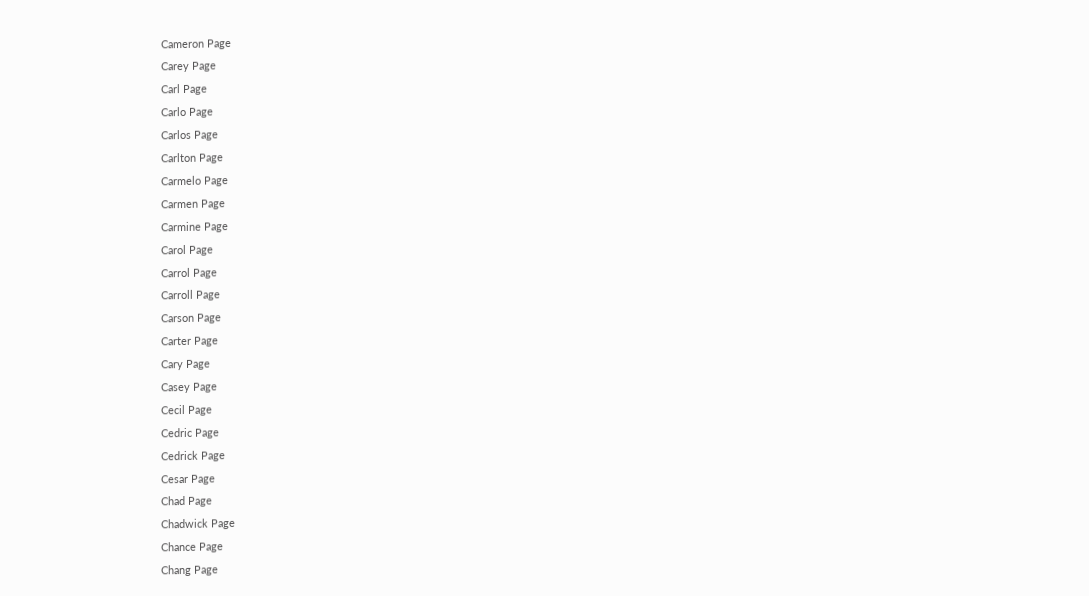Cameron Page
Carey Page
Carl Page
Carlo Page
Carlos Page
Carlton Page
Carmelo Page
Carmen Page
Carmine Page
Carol Page
Carrol Page
Carroll Page
Carson Page
Carter Page
Cary Page
Casey Page
Cecil Page
Cedric Page
Cedrick Page
Cesar Page
Chad Page
Chadwick Page
Chance Page
Chang Page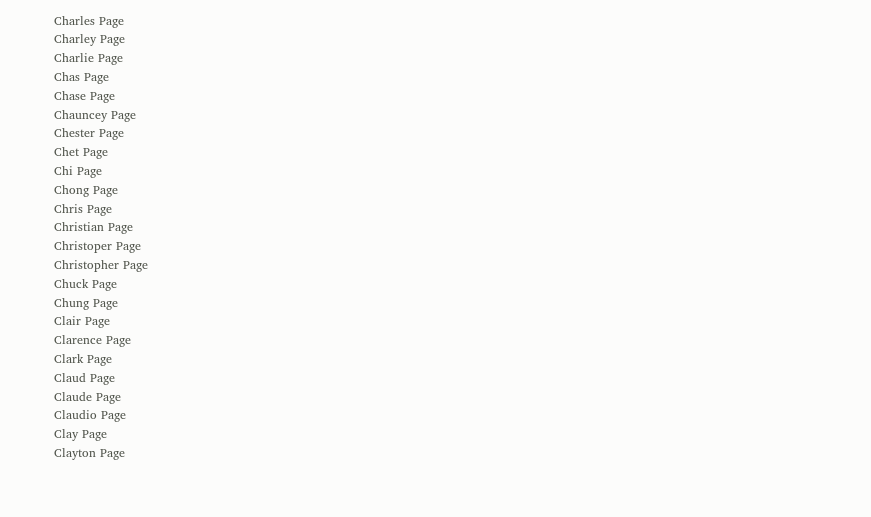Charles Page
Charley Page
Charlie Page
Chas Page
Chase Page
Chauncey Page
Chester Page
Chet Page
Chi Page
Chong Page
Chris Page
Christian Page
Christoper Page
Christopher Page
Chuck Page
Chung Page
Clair Page
Clarence Page
Clark Page
Claud Page
Claude Page
Claudio Page
Clay Page
Clayton Page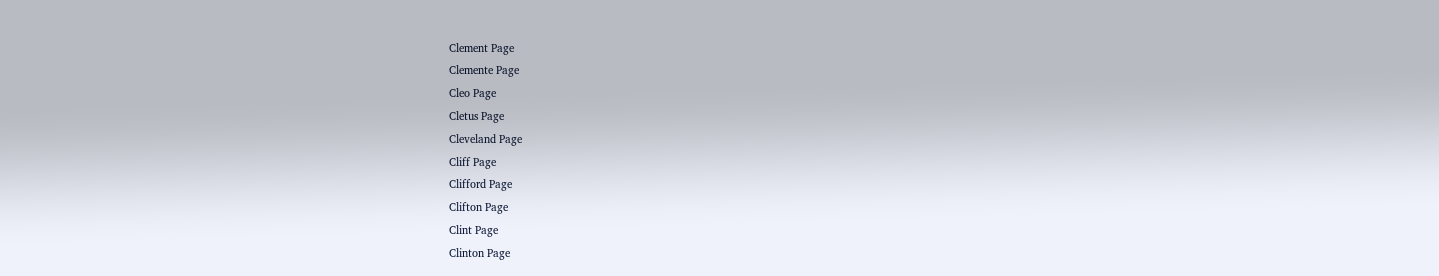Clement Page
Clemente Page
Cleo Page
Cletus Page
Cleveland Page
Cliff Page
Clifford Page
Clifton Page
Clint Page
Clinton Page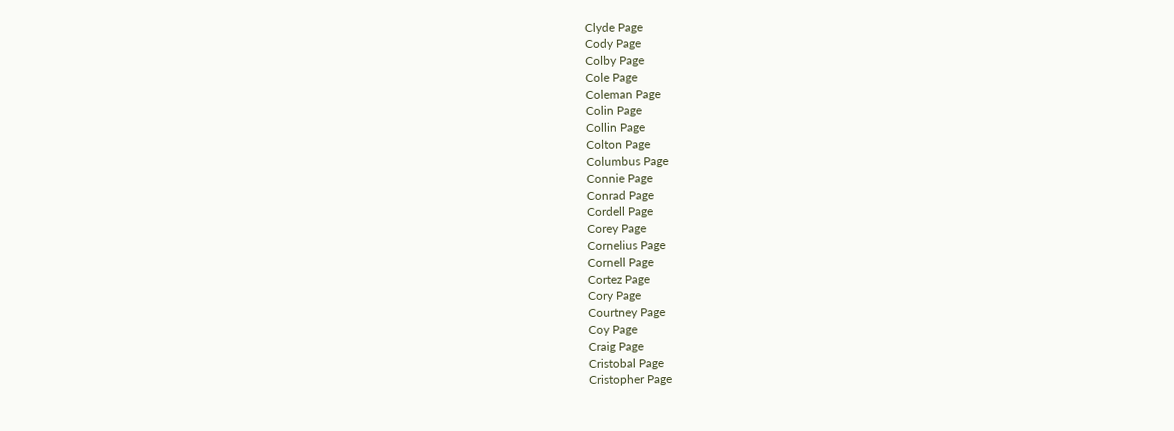Clyde Page
Cody Page
Colby Page
Cole Page
Coleman Page
Colin Page
Collin Page
Colton Page
Columbus Page
Connie Page
Conrad Page
Cordell Page
Corey Page
Cornelius Page
Cornell Page
Cortez Page
Cory Page
Courtney Page
Coy Page
Craig Page
Cristobal Page
Cristopher Page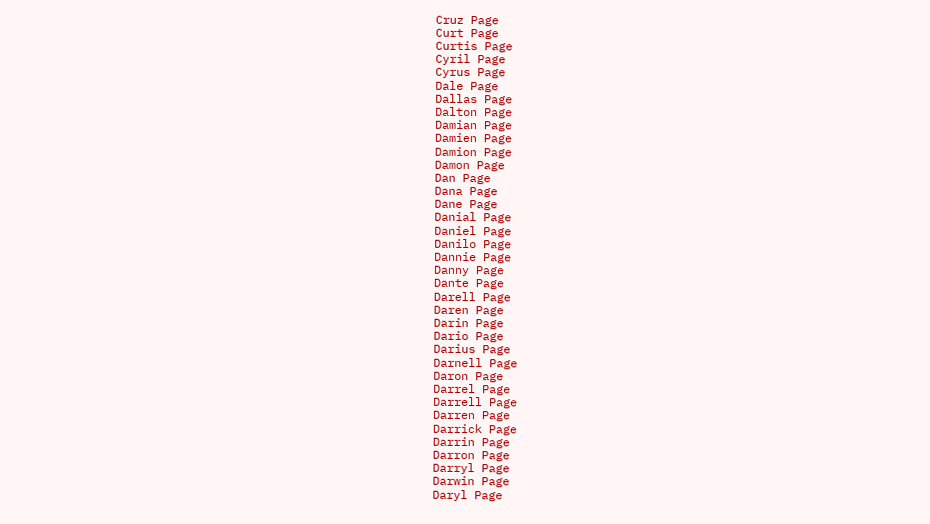Cruz Page
Curt Page
Curtis Page
Cyril Page
Cyrus Page
Dale Page
Dallas Page
Dalton Page
Damian Page
Damien Page
Damion Page
Damon Page
Dan Page
Dana Page
Dane Page
Danial Page
Daniel Page
Danilo Page
Dannie Page
Danny Page
Dante Page
Darell Page
Daren Page
Darin Page
Dario Page
Darius Page
Darnell Page
Daron Page
Darrel Page
Darrell Page
Darren Page
Darrick Page
Darrin Page
Darron Page
Darryl Page
Darwin Page
Daryl Page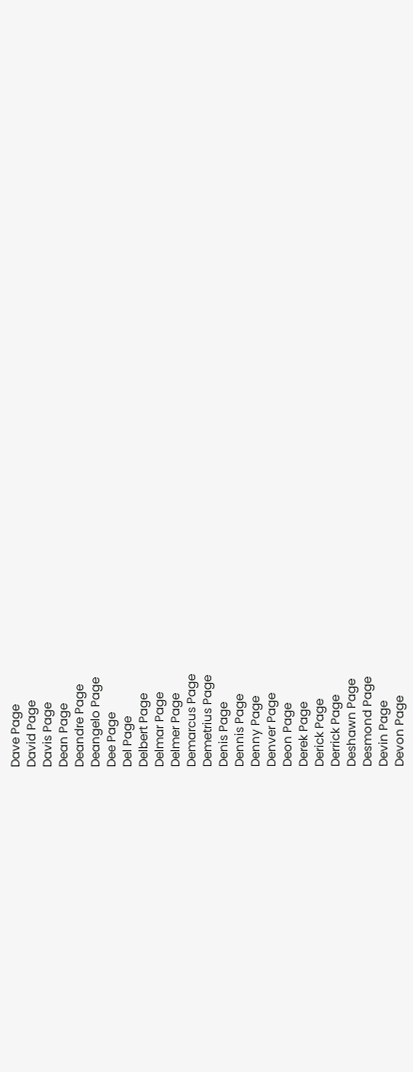Dave Page
David Page
Davis Page
Dean Page
Deandre Page
Deangelo Page
Dee Page
Del Page
Delbert Page
Delmar Page
Delmer Page
Demarcus Page
Demetrius Page
Denis Page
Dennis Page
Denny Page
Denver Page
Deon Page
Derek Page
Derick Page
Derrick Page
Deshawn Page
Desmond Page
Devin Page
Devon Page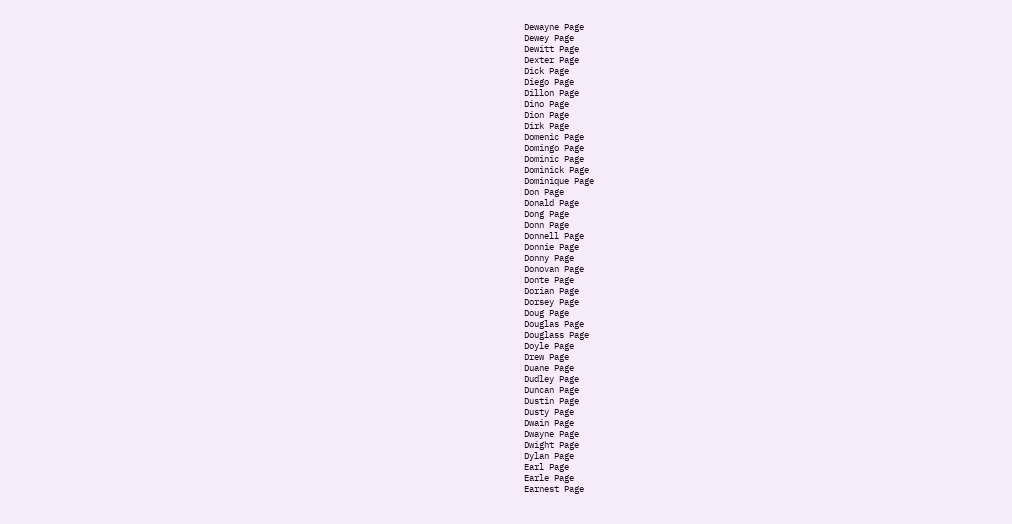Dewayne Page
Dewey Page
Dewitt Page
Dexter Page
Dick Page
Diego Page
Dillon Page
Dino Page
Dion Page
Dirk Page
Domenic Page
Domingo Page
Dominic Page
Dominick Page
Dominique Page
Don Page
Donald Page
Dong Page
Donn Page
Donnell Page
Donnie Page
Donny Page
Donovan Page
Donte Page
Dorian Page
Dorsey Page
Doug Page
Douglas Page
Douglass Page
Doyle Page
Drew Page
Duane Page
Dudley Page
Duncan Page
Dustin Page
Dusty Page
Dwain Page
Dwayne Page
Dwight Page
Dylan Page
Earl Page
Earle Page
Earnest Page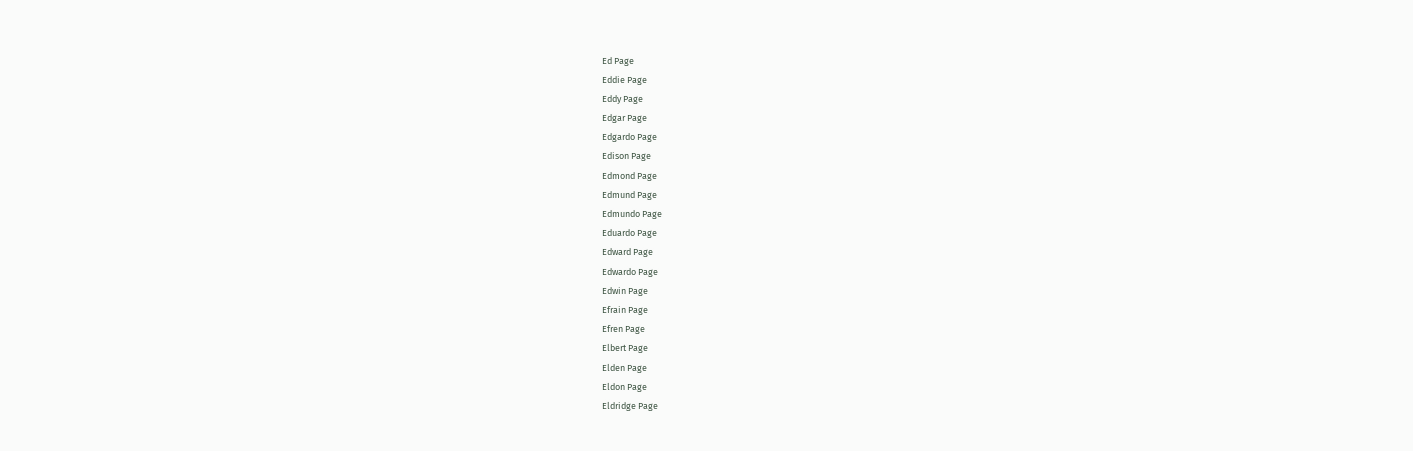Ed Page
Eddie Page
Eddy Page
Edgar Page
Edgardo Page
Edison Page
Edmond Page
Edmund Page
Edmundo Page
Eduardo Page
Edward Page
Edwardo Page
Edwin Page
Efrain Page
Efren Page
Elbert Page
Elden Page
Eldon Page
Eldridge Page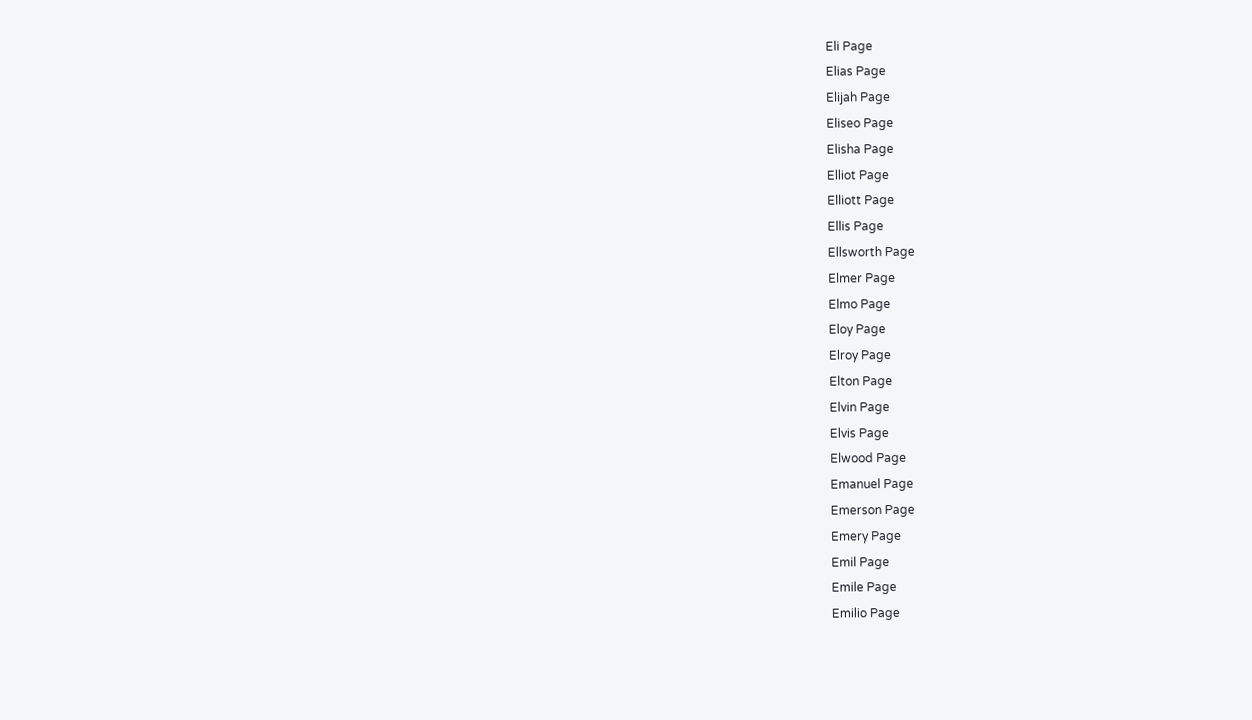Eli Page
Elias Page
Elijah Page
Eliseo Page
Elisha Page
Elliot Page
Elliott Page
Ellis Page
Ellsworth Page
Elmer Page
Elmo Page
Eloy Page
Elroy Page
Elton Page
Elvin Page
Elvis Page
Elwood Page
Emanuel Page
Emerson Page
Emery Page
Emil Page
Emile Page
Emilio Page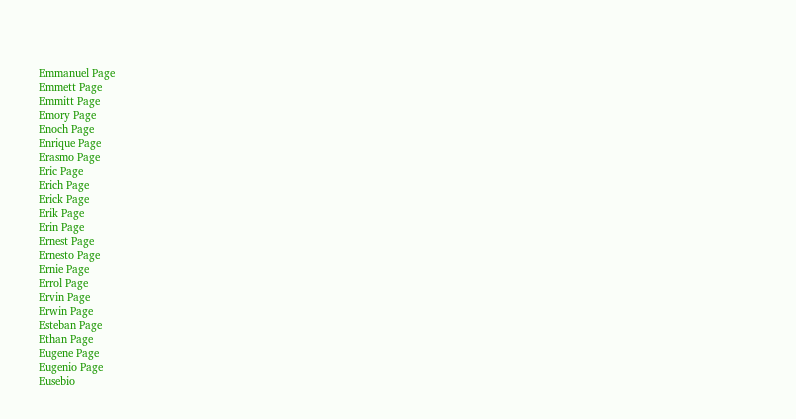Emmanuel Page
Emmett Page
Emmitt Page
Emory Page
Enoch Page
Enrique Page
Erasmo Page
Eric Page
Erich Page
Erick Page
Erik Page
Erin Page
Ernest Page
Ernesto Page
Ernie Page
Errol Page
Ervin Page
Erwin Page
Esteban Page
Ethan Page
Eugene Page
Eugenio Page
Eusebio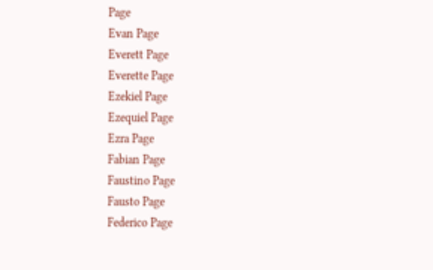Page
Evan Page
Everett Page
Everette Page
Ezekiel Page
Ezequiel Page
Ezra Page
Fabian Page
Faustino Page
Fausto Page
Federico Page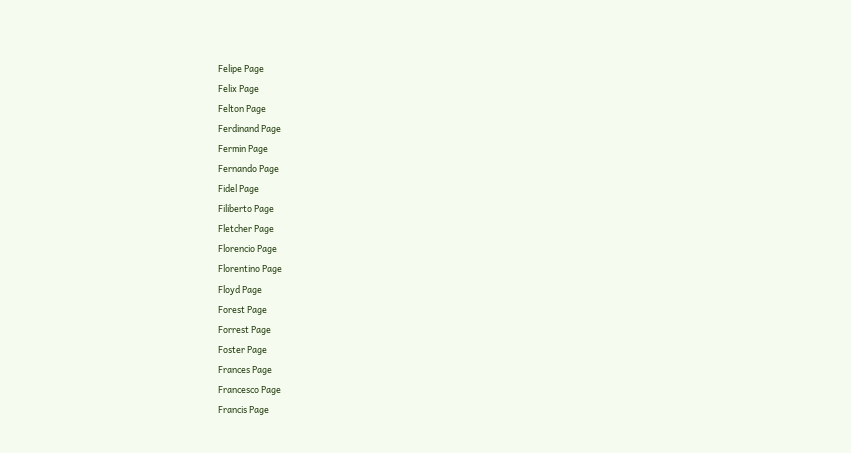Felipe Page
Felix Page
Felton Page
Ferdinand Page
Fermin Page
Fernando Page
Fidel Page
Filiberto Page
Fletcher Page
Florencio Page
Florentino Page
Floyd Page
Forest Page
Forrest Page
Foster Page
Frances Page
Francesco Page
Francis Page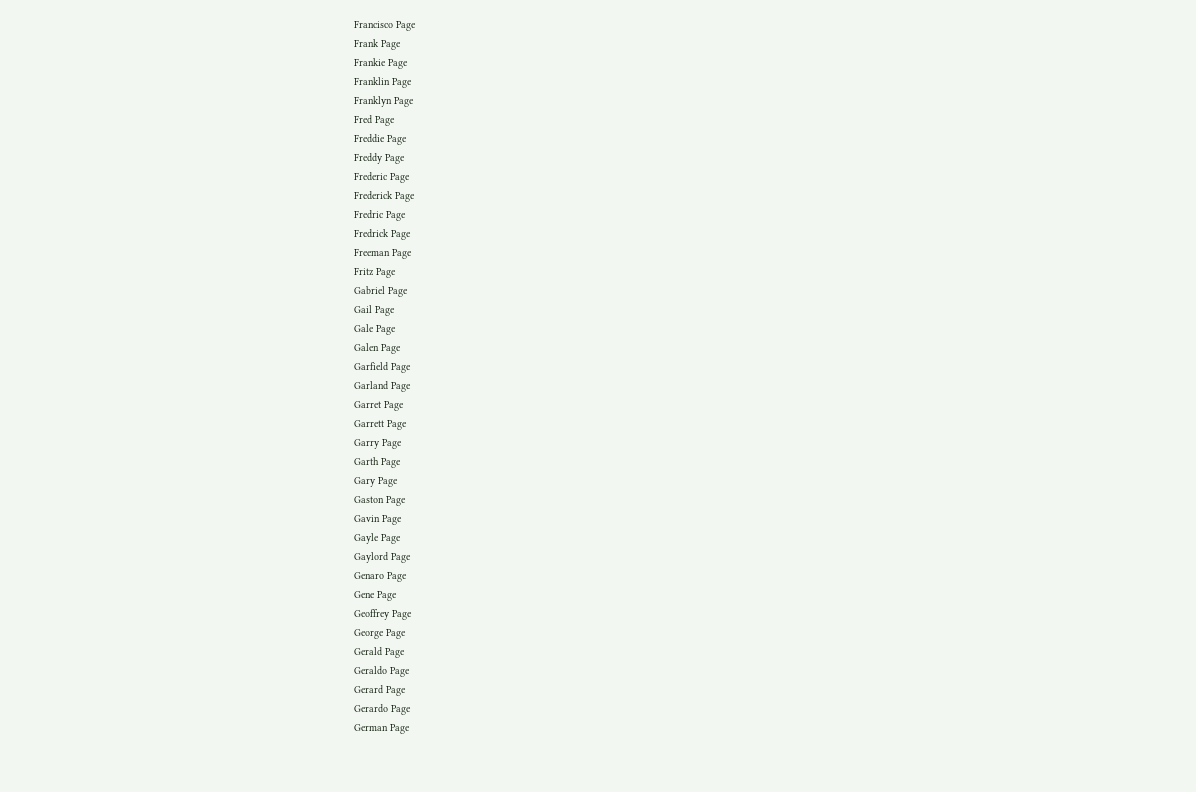Francisco Page
Frank Page
Frankie Page
Franklin Page
Franklyn Page
Fred Page
Freddie Page
Freddy Page
Frederic Page
Frederick Page
Fredric Page
Fredrick Page
Freeman Page
Fritz Page
Gabriel Page
Gail Page
Gale Page
Galen Page
Garfield Page
Garland Page
Garret Page
Garrett Page
Garry Page
Garth Page
Gary Page
Gaston Page
Gavin Page
Gayle Page
Gaylord Page
Genaro Page
Gene Page
Geoffrey Page
George Page
Gerald Page
Geraldo Page
Gerard Page
Gerardo Page
German Page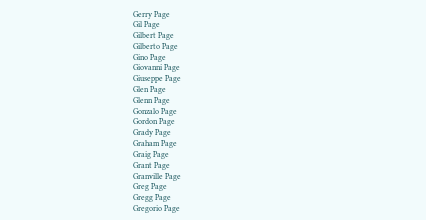Gerry Page
Gil Page
Gilbert Page
Gilberto Page
Gino Page
Giovanni Page
Giuseppe Page
Glen Page
Glenn Page
Gonzalo Page
Gordon Page
Grady Page
Graham Page
Graig Page
Grant Page
Granville Page
Greg Page
Gregg Page
Gregorio Page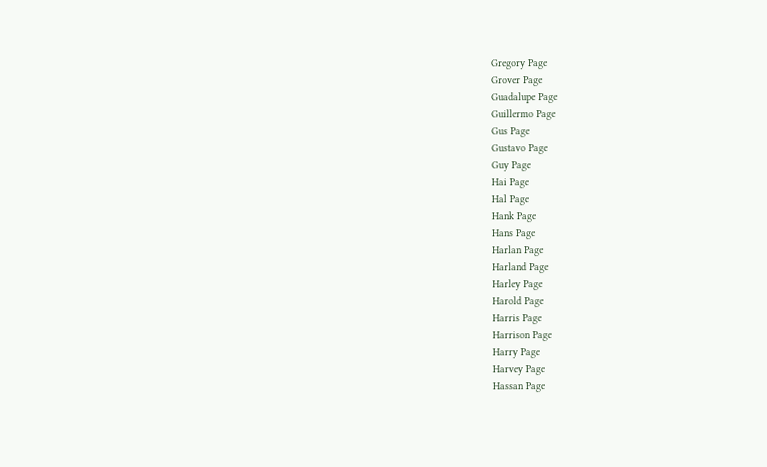Gregory Page
Grover Page
Guadalupe Page
Guillermo Page
Gus Page
Gustavo Page
Guy Page
Hai Page
Hal Page
Hank Page
Hans Page
Harlan Page
Harland Page
Harley Page
Harold Page
Harris Page
Harrison Page
Harry Page
Harvey Page
Hassan Page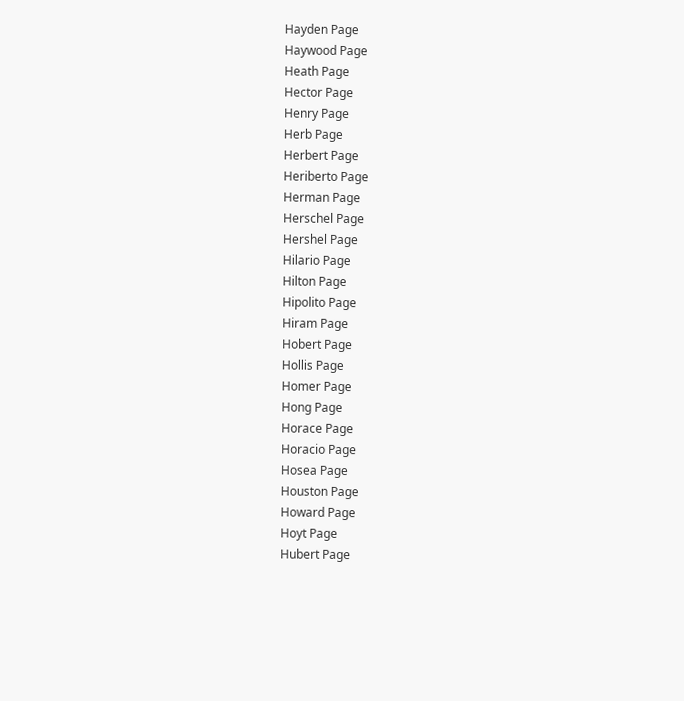Hayden Page
Haywood Page
Heath Page
Hector Page
Henry Page
Herb Page
Herbert Page
Heriberto Page
Herman Page
Herschel Page
Hershel Page
Hilario Page
Hilton Page
Hipolito Page
Hiram Page
Hobert Page
Hollis Page
Homer Page
Hong Page
Horace Page
Horacio Page
Hosea Page
Houston Page
Howard Page
Hoyt Page
Hubert Page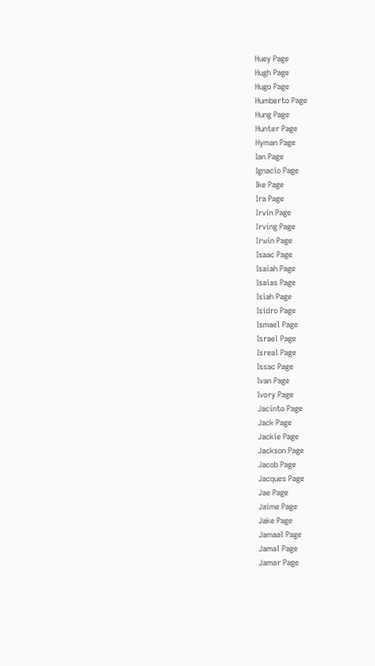Huey Page
Hugh Page
Hugo Page
Humberto Page
Hung Page
Hunter Page
Hyman Page
Ian Page
Ignacio Page
Ike Page
Ira Page
Irvin Page
Irving Page
Irwin Page
Isaac Page
Isaiah Page
Isaias Page
Isiah Page
Isidro Page
Ismael Page
Israel Page
Isreal Page
Issac Page
Ivan Page
Ivory Page
Jacinto Page
Jack Page
Jackie Page
Jackson Page
Jacob Page
Jacques Page
Jae Page
Jaime Page
Jake Page
Jamaal Page
Jamal Page
Jamar Page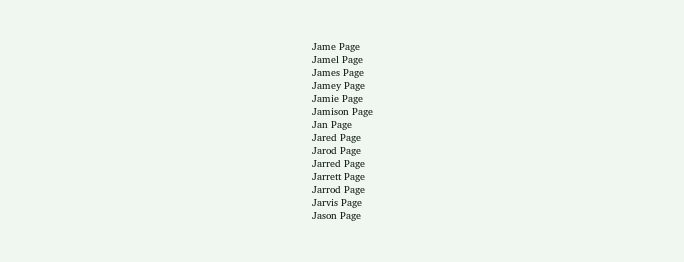Jame Page
Jamel Page
James Page
Jamey Page
Jamie Page
Jamison Page
Jan Page
Jared Page
Jarod Page
Jarred Page
Jarrett Page
Jarrod Page
Jarvis Page
Jason Page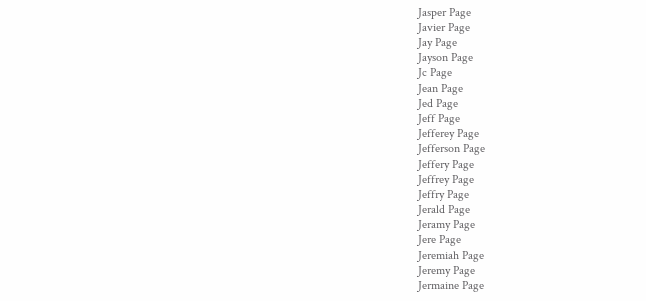Jasper Page
Javier Page
Jay Page
Jayson Page
Jc Page
Jean Page
Jed Page
Jeff Page
Jefferey Page
Jefferson Page
Jeffery Page
Jeffrey Page
Jeffry Page
Jerald Page
Jeramy Page
Jere Page
Jeremiah Page
Jeremy Page
Jermaine Page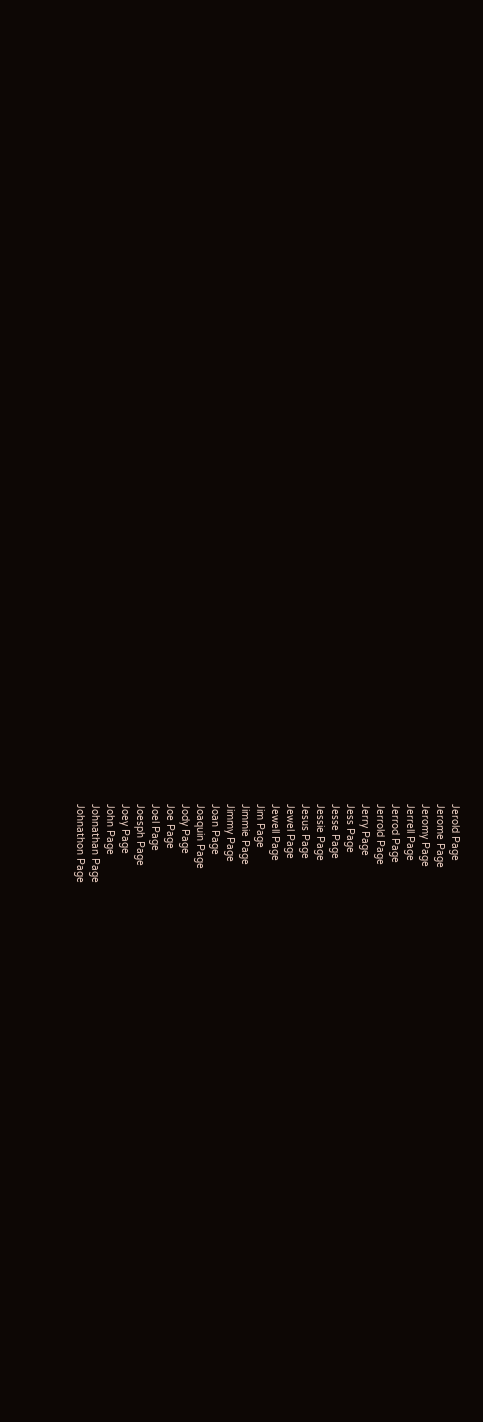Jerold Page
Jerome Page
Jeromy Page
Jerrell Page
Jerrod Page
Jerrold Page
Jerry Page
Jess Page
Jesse Page
Jessie Page
Jesus Page
Jewel Page
Jewell Page
Jim Page
Jimmie Page
Jimmy Page
Joan Page
Joaquin Page
Jody Page
Joe Page
Joel Page
Joesph Page
Joey Page
John Page
Johnathan Page
Johnathon Page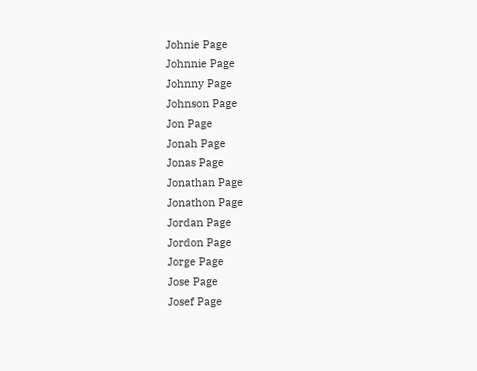Johnie Page
Johnnie Page
Johnny Page
Johnson Page
Jon Page
Jonah Page
Jonas Page
Jonathan Page
Jonathon Page
Jordan Page
Jordon Page
Jorge Page
Jose Page
Josef Page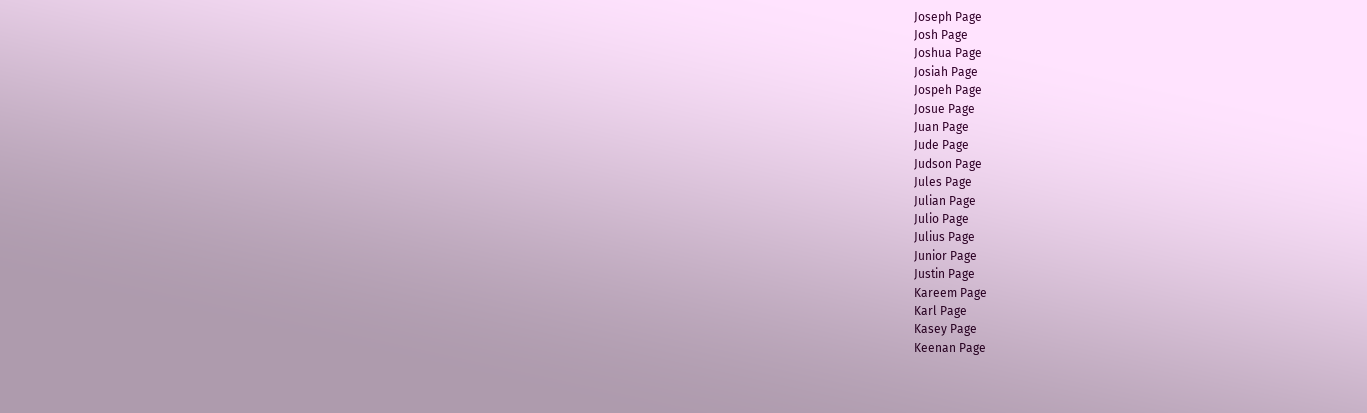Joseph Page
Josh Page
Joshua Page
Josiah Page
Jospeh Page
Josue Page
Juan Page
Jude Page
Judson Page
Jules Page
Julian Page
Julio Page
Julius Page
Junior Page
Justin Page
Kareem Page
Karl Page
Kasey Page
Keenan Page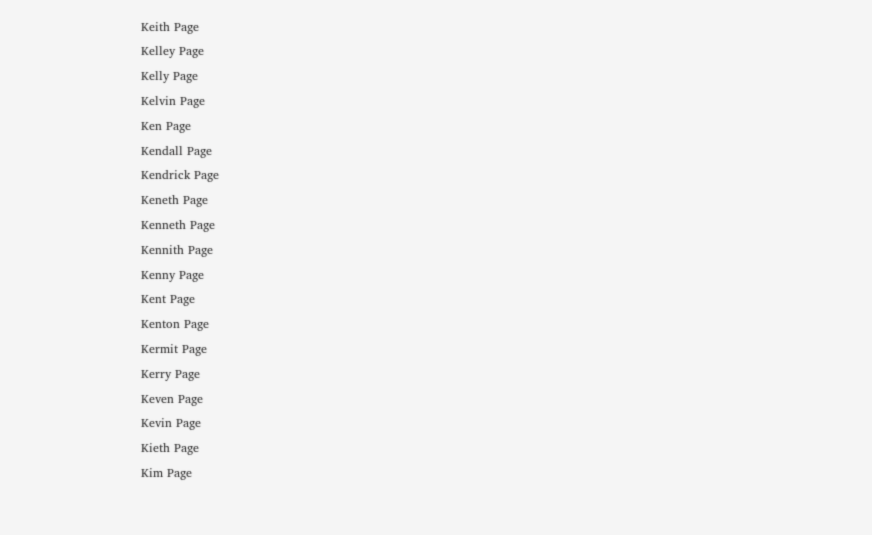Keith Page
Kelley Page
Kelly Page
Kelvin Page
Ken Page
Kendall Page
Kendrick Page
Keneth Page
Kenneth Page
Kennith Page
Kenny Page
Kent Page
Kenton Page
Kermit Page
Kerry Page
Keven Page
Kevin Page
Kieth Page
Kim Page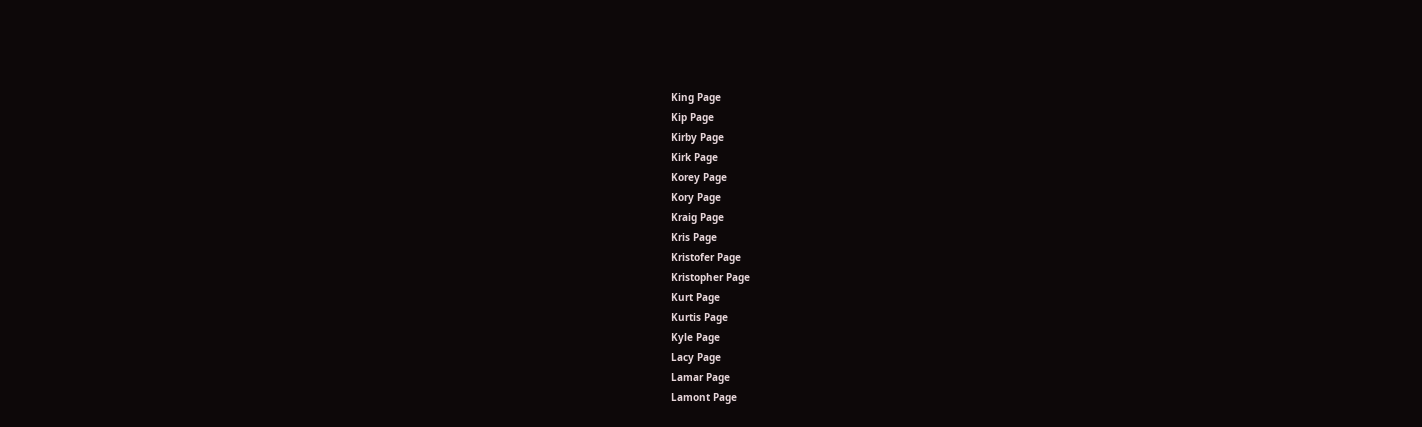King Page
Kip Page
Kirby Page
Kirk Page
Korey Page
Kory Page
Kraig Page
Kris Page
Kristofer Page
Kristopher Page
Kurt Page
Kurtis Page
Kyle Page
Lacy Page
Lamar Page
Lamont Page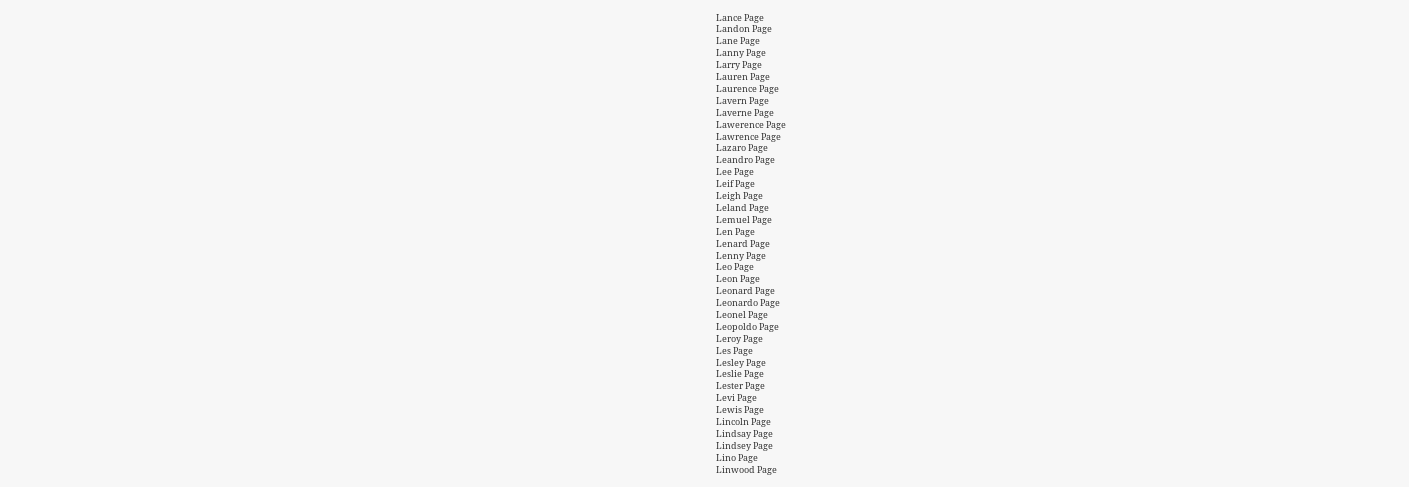Lance Page
Landon Page
Lane Page
Lanny Page
Larry Page
Lauren Page
Laurence Page
Lavern Page
Laverne Page
Lawerence Page
Lawrence Page
Lazaro Page
Leandro Page
Lee Page
Leif Page
Leigh Page
Leland Page
Lemuel Page
Len Page
Lenard Page
Lenny Page
Leo Page
Leon Page
Leonard Page
Leonardo Page
Leonel Page
Leopoldo Page
Leroy Page
Les Page
Lesley Page
Leslie Page
Lester Page
Levi Page
Lewis Page
Lincoln Page
Lindsay Page
Lindsey Page
Lino Page
Linwood Page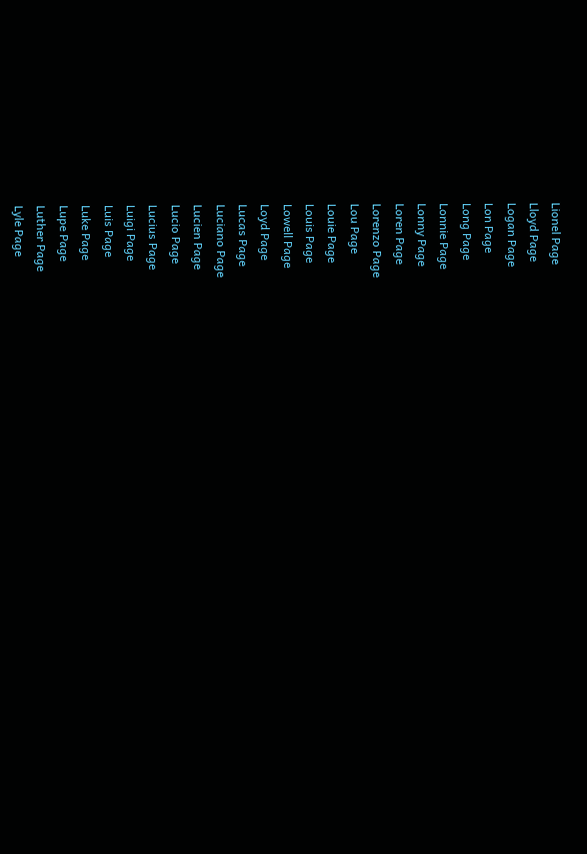Lionel Page
Lloyd Page
Logan Page
Lon Page
Long Page
Lonnie Page
Lonny Page
Loren Page
Lorenzo Page
Lou Page
Louie Page
Louis Page
Lowell Page
Loyd Page
Lucas Page
Luciano Page
Lucien Page
Lucio Page
Lucius Page
Luigi Page
Luis Page
Luke Page
Lupe Page
Luther Page
Lyle Page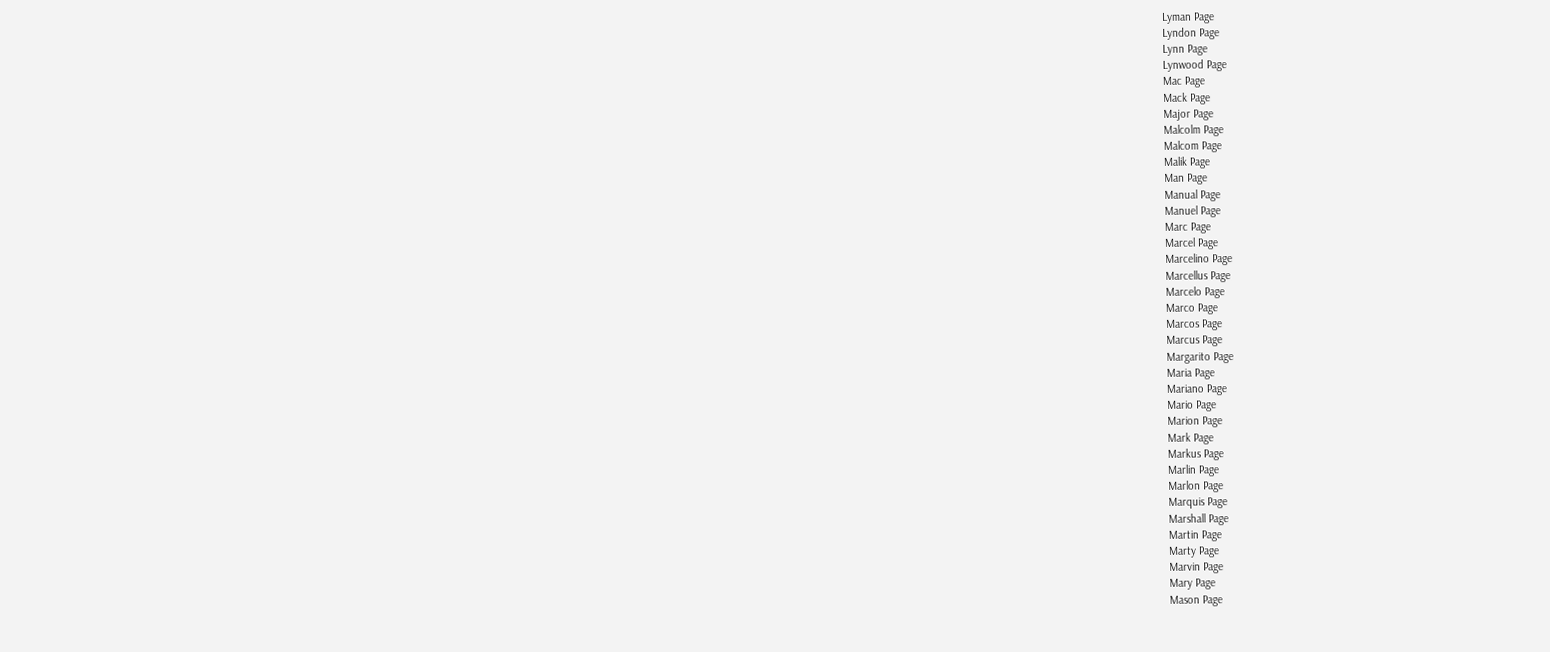Lyman Page
Lyndon Page
Lynn Page
Lynwood Page
Mac Page
Mack Page
Major Page
Malcolm Page
Malcom Page
Malik Page
Man Page
Manual Page
Manuel Page
Marc Page
Marcel Page
Marcelino Page
Marcellus Page
Marcelo Page
Marco Page
Marcos Page
Marcus Page
Margarito Page
Maria Page
Mariano Page
Mario Page
Marion Page
Mark Page
Markus Page
Marlin Page
Marlon Page
Marquis Page
Marshall Page
Martin Page
Marty Page
Marvin Page
Mary Page
Mason Page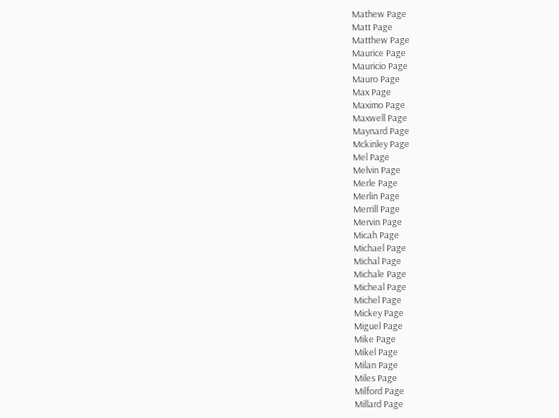Mathew Page
Matt Page
Matthew Page
Maurice Page
Mauricio Page
Mauro Page
Max Page
Maximo Page
Maxwell Page
Maynard Page
Mckinley Page
Mel Page
Melvin Page
Merle Page
Merlin Page
Merrill Page
Mervin Page
Micah Page
Michael Page
Michal Page
Michale Page
Micheal Page
Michel Page
Mickey Page
Miguel Page
Mike Page
Mikel Page
Milan Page
Miles Page
Milford Page
Millard Page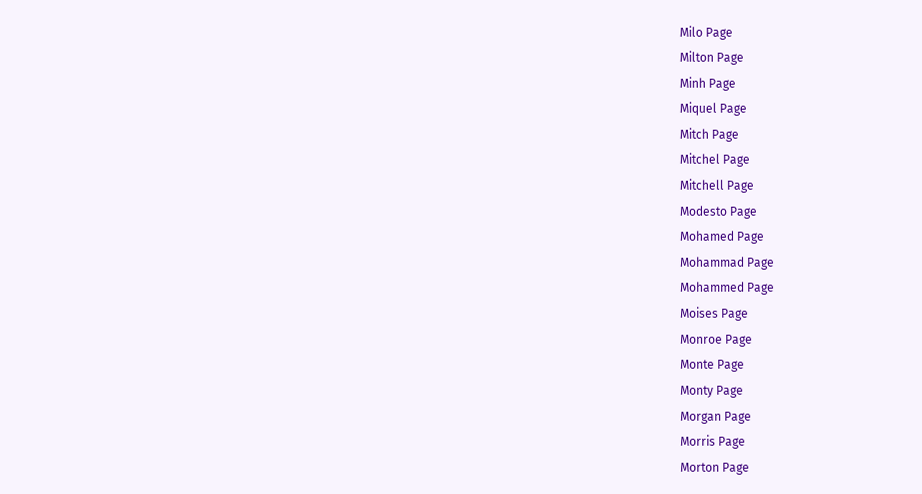Milo Page
Milton Page
Minh Page
Miquel Page
Mitch Page
Mitchel Page
Mitchell Page
Modesto Page
Mohamed Page
Mohammad Page
Mohammed Page
Moises Page
Monroe Page
Monte Page
Monty Page
Morgan Page
Morris Page
Morton Page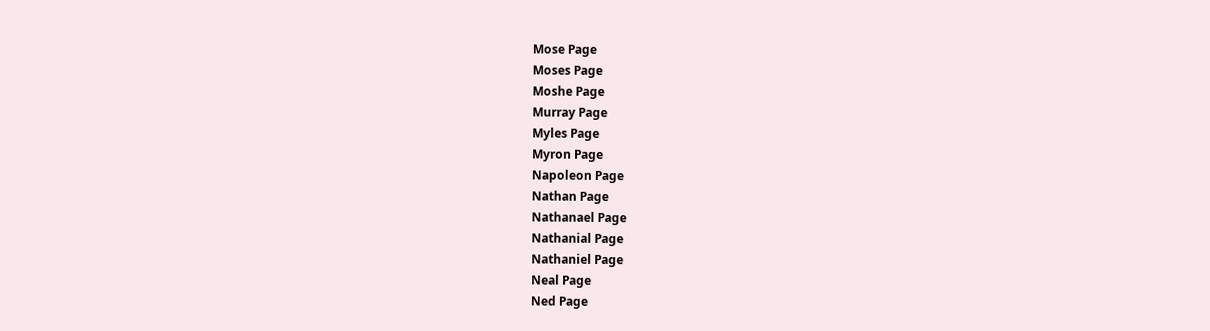Mose Page
Moses Page
Moshe Page
Murray Page
Myles Page
Myron Page
Napoleon Page
Nathan Page
Nathanael Page
Nathanial Page
Nathaniel Page
Neal Page
Ned Page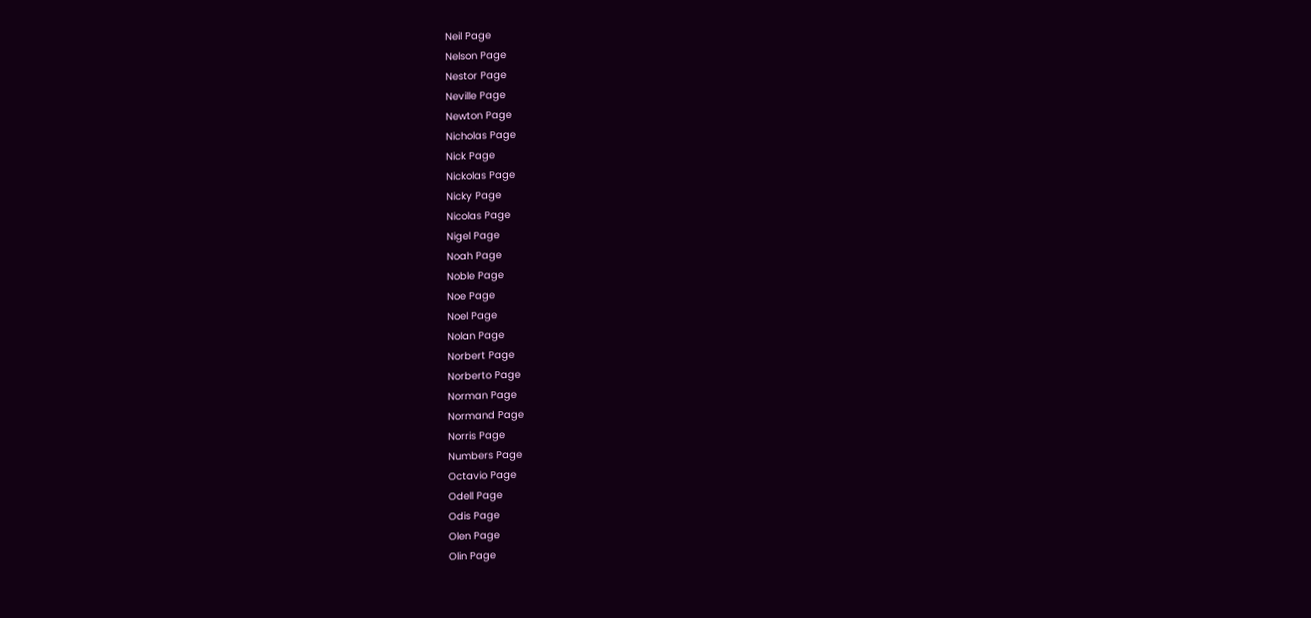Neil Page
Nelson Page
Nestor Page
Neville Page
Newton Page
Nicholas Page
Nick Page
Nickolas Page
Nicky Page
Nicolas Page
Nigel Page
Noah Page
Noble Page
Noe Page
Noel Page
Nolan Page
Norbert Page
Norberto Page
Norman Page
Normand Page
Norris Page
Numbers Page
Octavio Page
Odell Page
Odis Page
Olen Page
Olin Page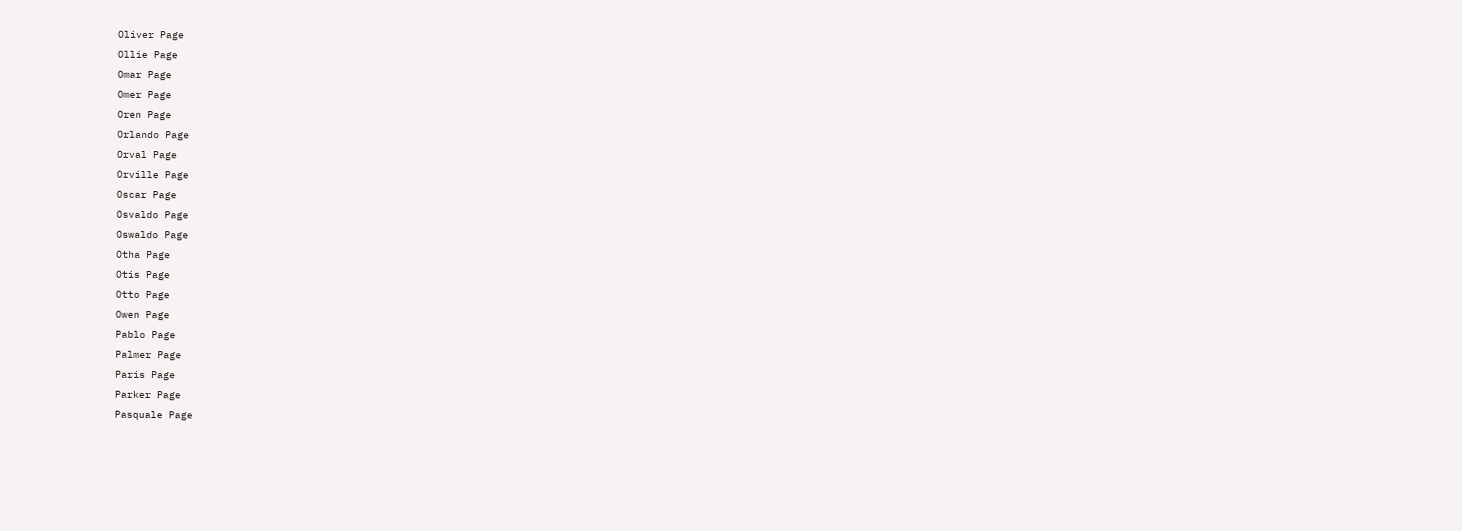Oliver Page
Ollie Page
Omar Page
Omer Page
Oren Page
Orlando Page
Orval Page
Orville Page
Oscar Page
Osvaldo Page
Oswaldo Page
Otha Page
Otis Page
Otto Page
Owen Page
Pablo Page
Palmer Page
Paris Page
Parker Page
Pasquale Page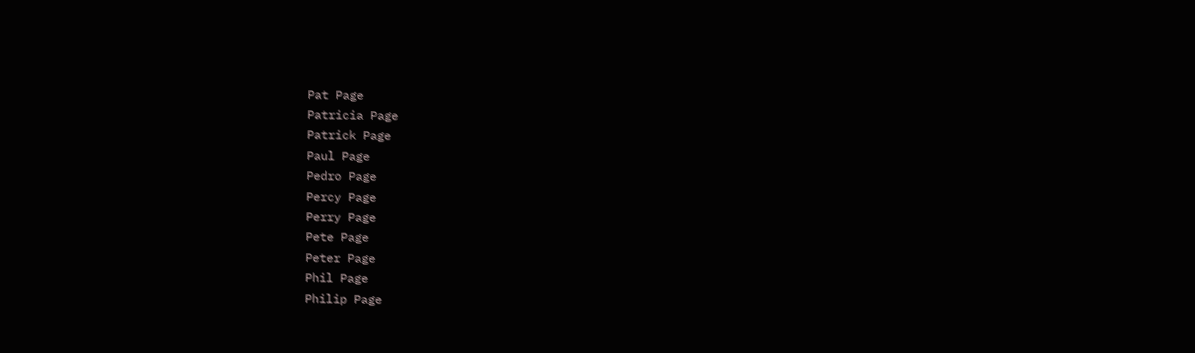Pat Page
Patricia Page
Patrick Page
Paul Page
Pedro Page
Percy Page
Perry Page
Pete Page
Peter Page
Phil Page
Philip Page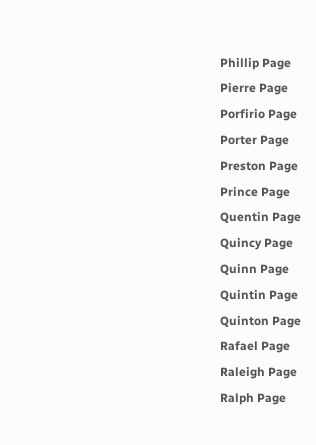Phillip Page
Pierre Page
Porfirio Page
Porter Page
Preston Page
Prince Page
Quentin Page
Quincy Page
Quinn Page
Quintin Page
Quinton Page
Rafael Page
Raleigh Page
Ralph Page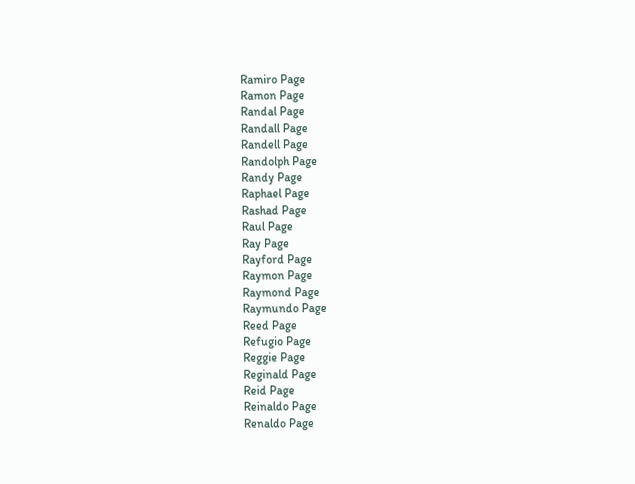Ramiro Page
Ramon Page
Randal Page
Randall Page
Randell Page
Randolph Page
Randy Page
Raphael Page
Rashad Page
Raul Page
Ray Page
Rayford Page
Raymon Page
Raymond Page
Raymundo Page
Reed Page
Refugio Page
Reggie Page
Reginald Page
Reid Page
Reinaldo Page
Renaldo Page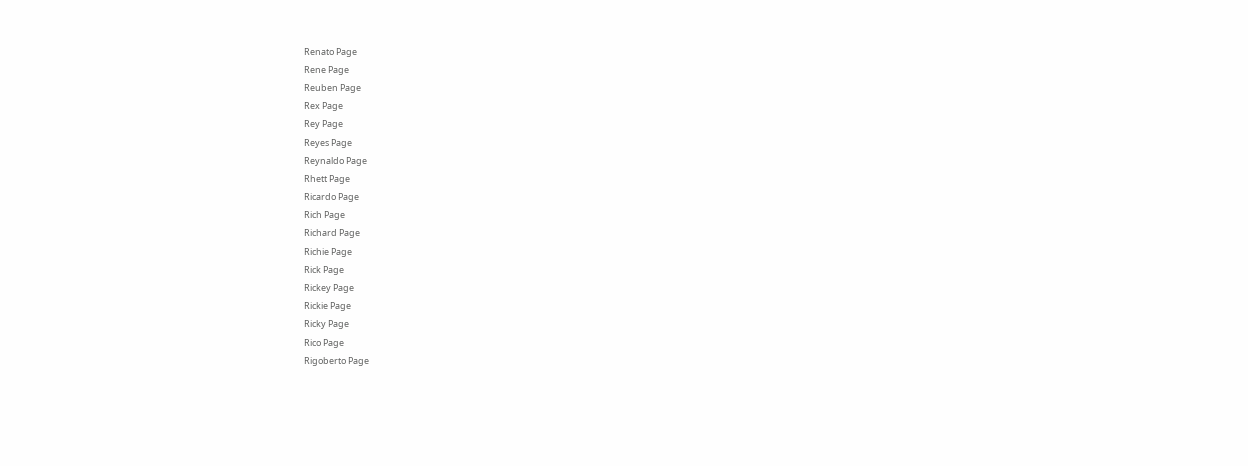Renato Page
Rene Page
Reuben Page
Rex Page
Rey Page
Reyes Page
Reynaldo Page
Rhett Page
Ricardo Page
Rich Page
Richard Page
Richie Page
Rick Page
Rickey Page
Rickie Page
Ricky Page
Rico Page
Rigoberto Page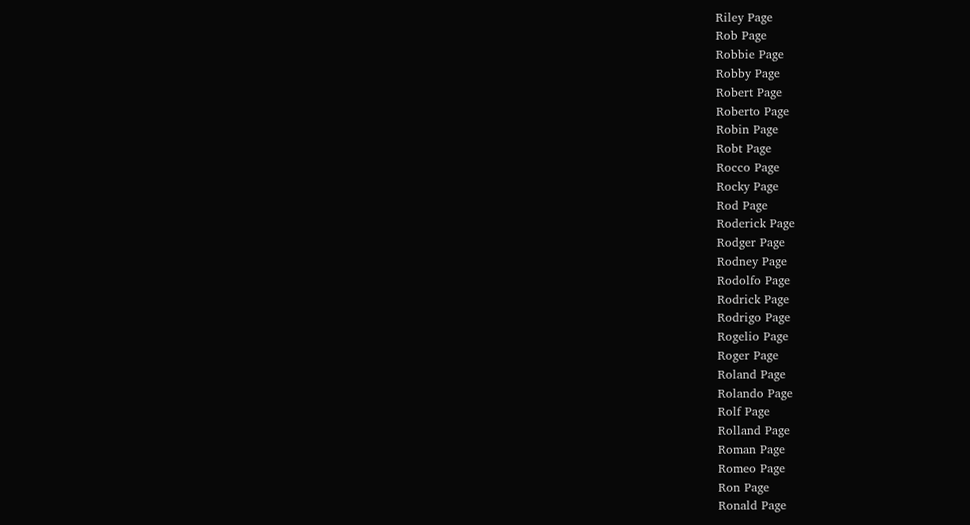Riley Page
Rob Page
Robbie Page
Robby Page
Robert Page
Roberto Page
Robin Page
Robt Page
Rocco Page
Rocky Page
Rod Page
Roderick Page
Rodger Page
Rodney Page
Rodolfo Page
Rodrick Page
Rodrigo Page
Rogelio Page
Roger Page
Roland Page
Rolando Page
Rolf Page
Rolland Page
Roman Page
Romeo Page
Ron Page
Ronald Page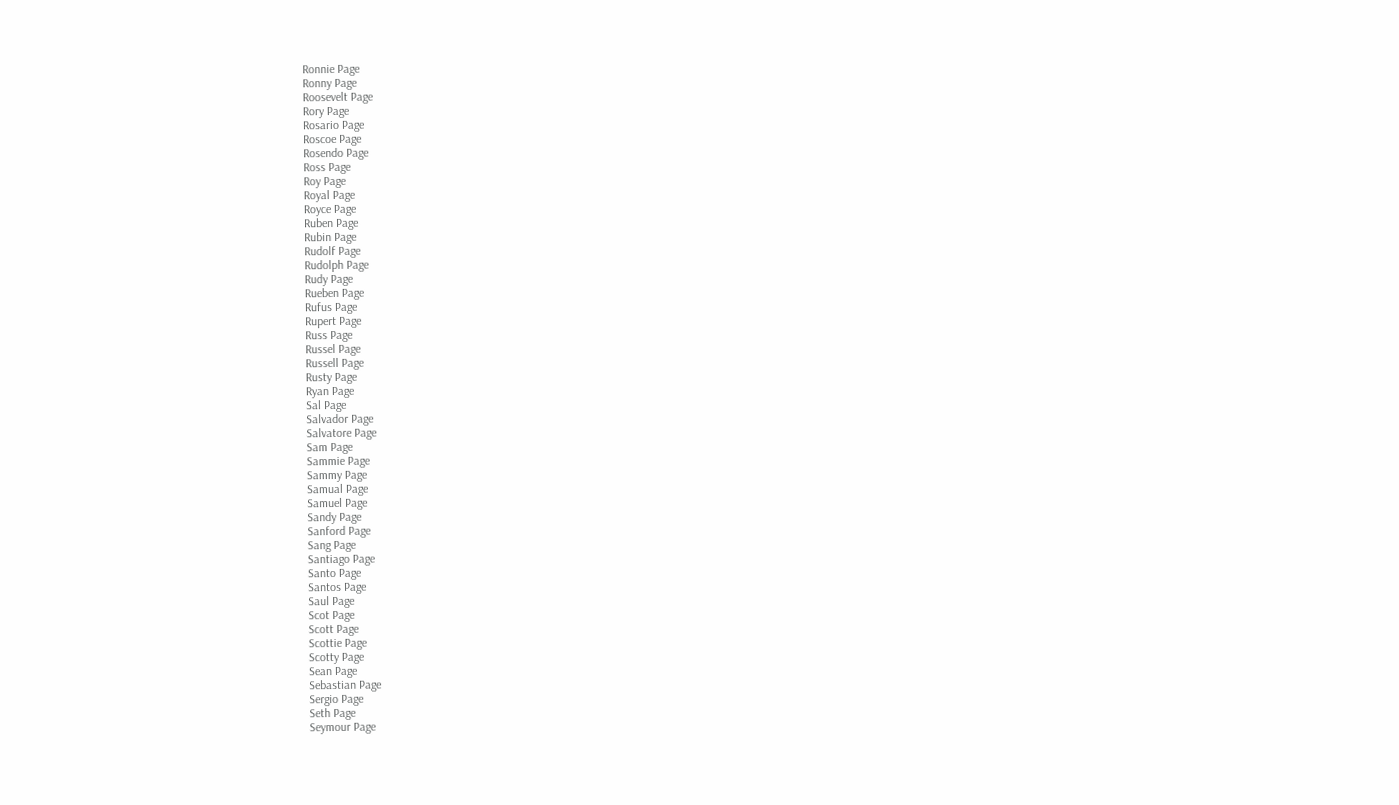Ronnie Page
Ronny Page
Roosevelt Page
Rory Page
Rosario Page
Roscoe Page
Rosendo Page
Ross Page
Roy Page
Royal Page
Royce Page
Ruben Page
Rubin Page
Rudolf Page
Rudolph Page
Rudy Page
Rueben Page
Rufus Page
Rupert Page
Russ Page
Russel Page
Russell Page
Rusty Page
Ryan Page
Sal Page
Salvador Page
Salvatore Page
Sam Page
Sammie Page
Sammy Page
Samual Page
Samuel Page
Sandy Page
Sanford Page
Sang Page
Santiago Page
Santo Page
Santos Page
Saul Page
Scot Page
Scott Page
Scottie Page
Scotty Page
Sean Page
Sebastian Page
Sergio Page
Seth Page
Seymour Page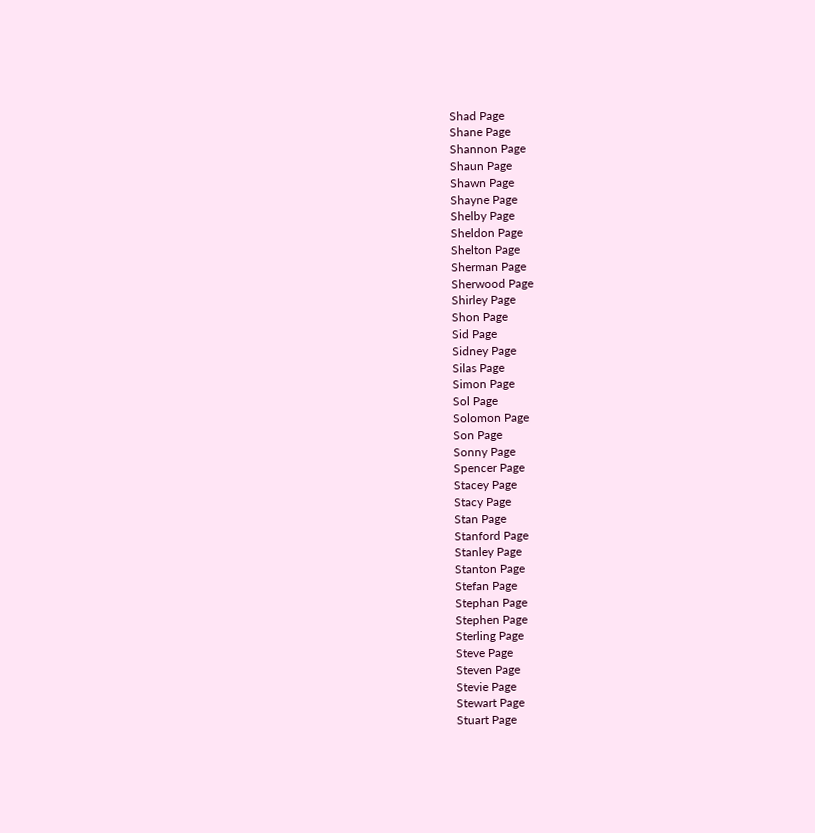Shad Page
Shane Page
Shannon Page
Shaun Page
Shawn Page
Shayne Page
Shelby Page
Sheldon Page
Shelton Page
Sherman Page
Sherwood Page
Shirley Page
Shon Page
Sid Page
Sidney Page
Silas Page
Simon Page
Sol Page
Solomon Page
Son Page
Sonny Page
Spencer Page
Stacey Page
Stacy Page
Stan Page
Stanford Page
Stanley Page
Stanton Page
Stefan Page
Stephan Page
Stephen Page
Sterling Page
Steve Page
Steven Page
Stevie Page
Stewart Page
Stuart Page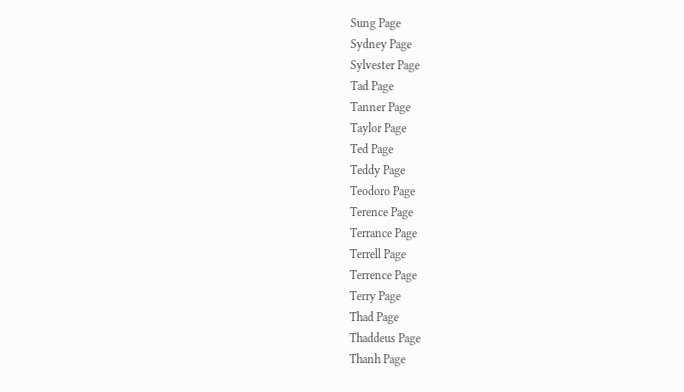Sung Page
Sydney Page
Sylvester Page
Tad Page
Tanner Page
Taylor Page
Ted Page
Teddy Page
Teodoro Page
Terence Page
Terrance Page
Terrell Page
Terrence Page
Terry Page
Thad Page
Thaddeus Page
Thanh Page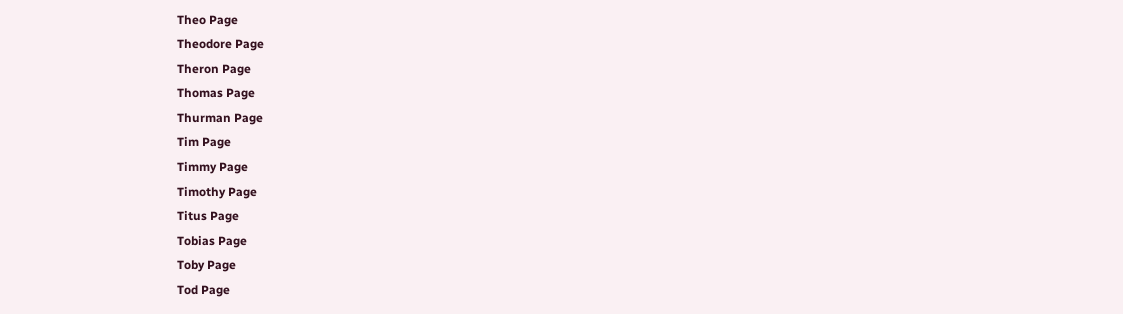Theo Page
Theodore Page
Theron Page
Thomas Page
Thurman Page
Tim Page
Timmy Page
Timothy Page
Titus Page
Tobias Page
Toby Page
Tod Page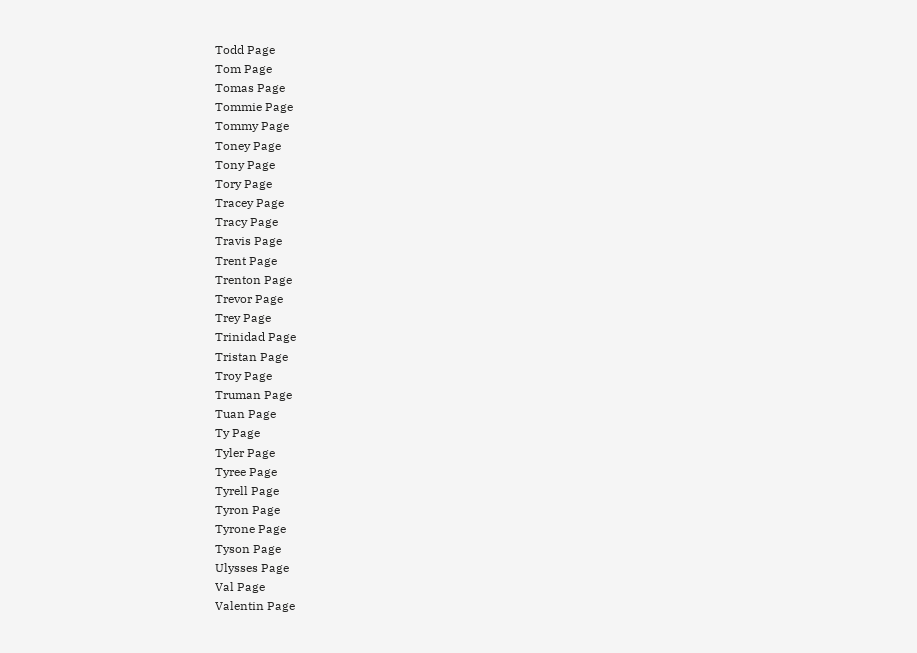Todd Page
Tom Page
Tomas Page
Tommie Page
Tommy Page
Toney Page
Tony Page
Tory Page
Tracey Page
Tracy Page
Travis Page
Trent Page
Trenton Page
Trevor Page
Trey Page
Trinidad Page
Tristan Page
Troy Page
Truman Page
Tuan Page
Ty Page
Tyler Page
Tyree Page
Tyrell Page
Tyron Page
Tyrone Page
Tyson Page
Ulysses Page
Val Page
Valentin Page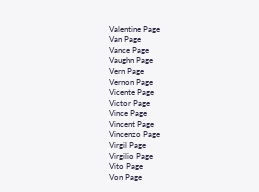Valentine Page
Van Page
Vance Page
Vaughn Page
Vern Page
Vernon Page
Vicente Page
Victor Page
Vince Page
Vincent Page
Vincenzo Page
Virgil Page
Virgilio Page
Vito Page
Von Page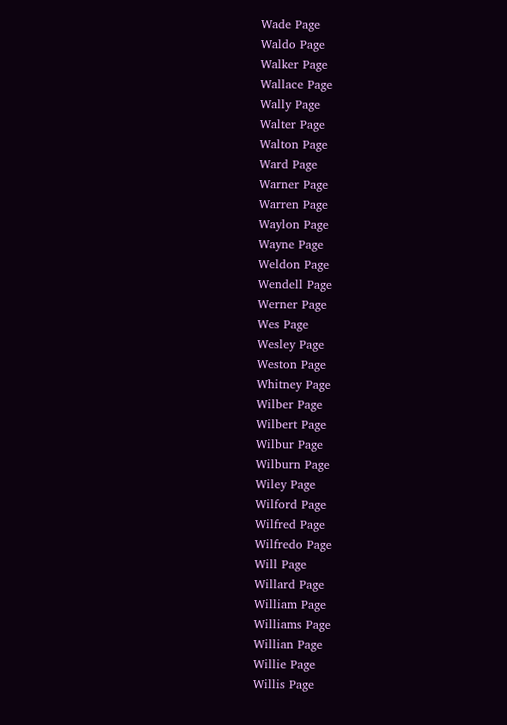Wade Page
Waldo Page
Walker Page
Wallace Page
Wally Page
Walter Page
Walton Page
Ward Page
Warner Page
Warren Page
Waylon Page
Wayne Page
Weldon Page
Wendell Page
Werner Page
Wes Page
Wesley Page
Weston Page
Whitney Page
Wilber Page
Wilbert Page
Wilbur Page
Wilburn Page
Wiley Page
Wilford Page
Wilfred Page
Wilfredo Page
Will Page
Willard Page
William Page
Williams Page
Willian Page
Willie Page
Willis Page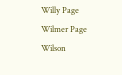Willy Page
Wilmer Page
Wilson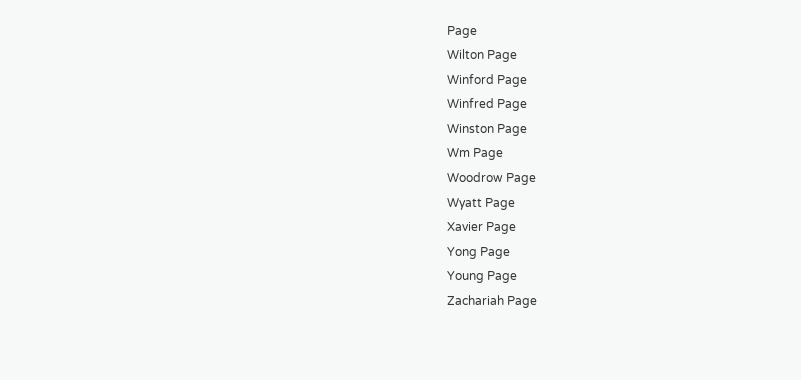Page
Wilton Page
Winford Page
Winfred Page
Winston Page
Wm Page
Woodrow Page
Wyatt Page
Xavier Page
Yong Page
Young Page
Zachariah Page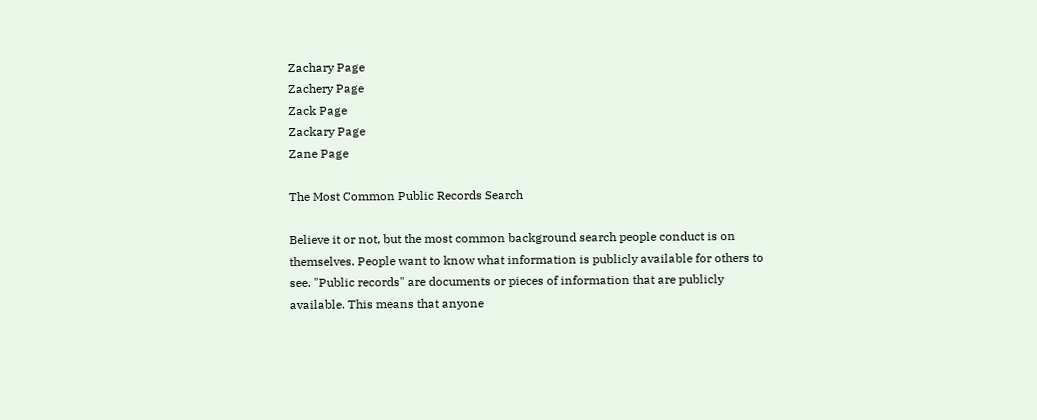Zachary Page
Zachery Page
Zack Page
Zackary Page
Zane Page

The Most Common Public Records Search

Believe it or not, but the most common background search people conduct is on themselves. People want to know what information is publicly available for others to see. "Public records" are documents or pieces of information that are publicly available. This means that anyone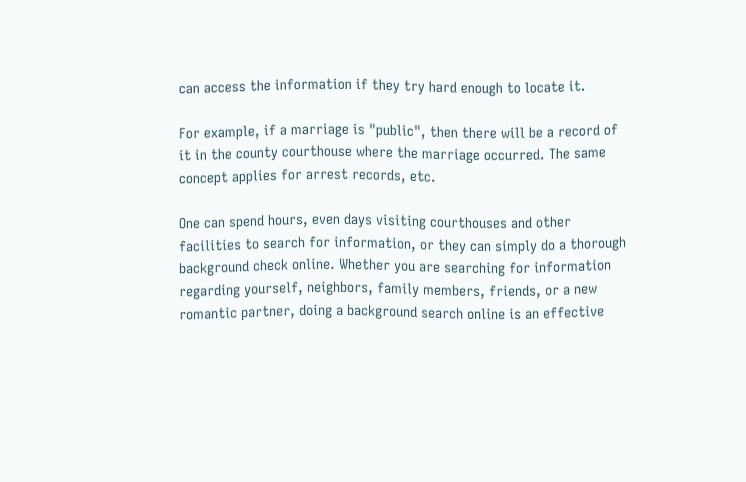can access the information if they try hard enough to locate it.

For example, if a marriage is "public", then there will be a record of it in the county courthouse where the marriage occurred. The same concept applies for arrest records, etc.

One can spend hours, even days visiting courthouses and other facilities to search for information, or they can simply do a thorough background check online. Whether you are searching for information regarding yourself, neighbors, family members, friends, or a new romantic partner, doing a background search online is an effective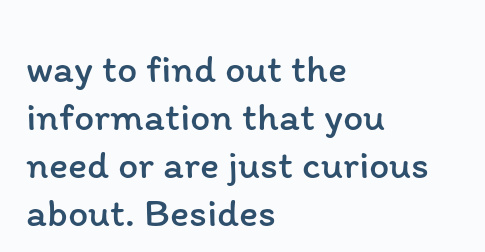way to find out the information that you need or are just curious about. Besides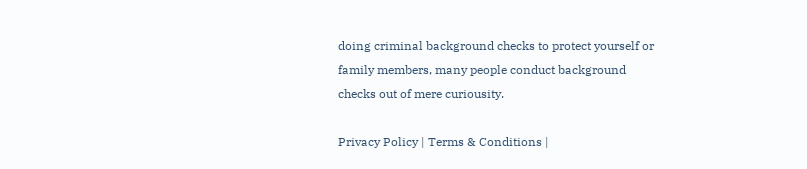doing criminal background checks to protect yourself or family members, many people conduct background checks out of mere curiousity.

Privacy Policy | Terms & Conditions |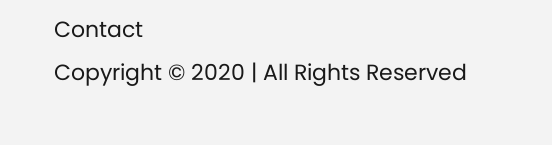Contact
Copyright © 2020 | All Rights Reserved